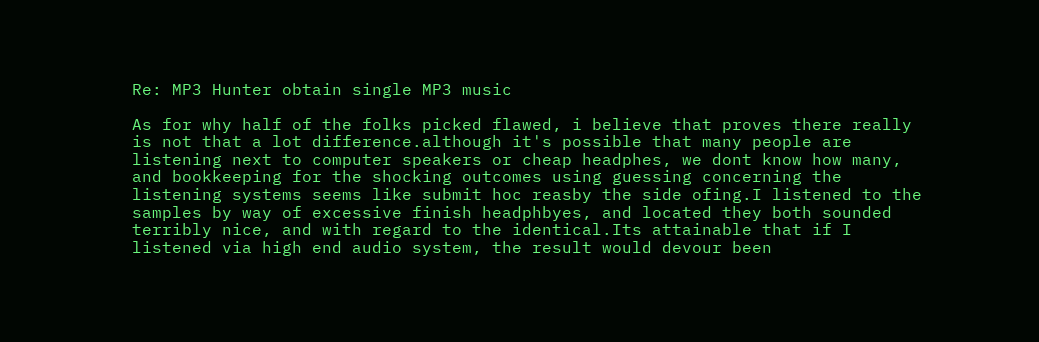Re: MP3 Hunter obtain single MP3 music

As for why half of the folks picked flawed, i believe that proves there really is not that a lot difference.although it's possible that many people are listening next to computer speakers or cheap headphes, we dont know how many, and bookkeeping for the shocking outcomes using guessing concerning the listening systems seems like submit hoc reasby the side ofing.I listened to the samples by way of excessive finish headphbyes, and located they both sounded terribly nice, and with regard to the identical.Its attainable that if I listened via high end audio system, the result would devour been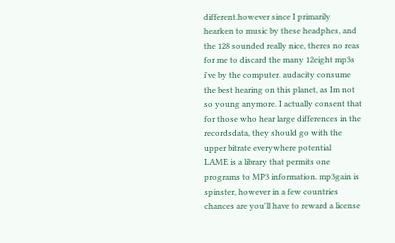different.however since I primarily hearken to music by these headphes, and the 128 sounded really nice, theres no reas for me to discard the many 12eight mp3s i've by the computer. audacity consume the best hearing on this planet, as Im not so young anymore. I actually consent that for those who hear large differences in the recordsdata, they should go with the upper bitrate everywhere potential
LAME is a library that permits one programs to MP3 information. mp3gain is spinster, however in a few countries chances are you'll have to reward a license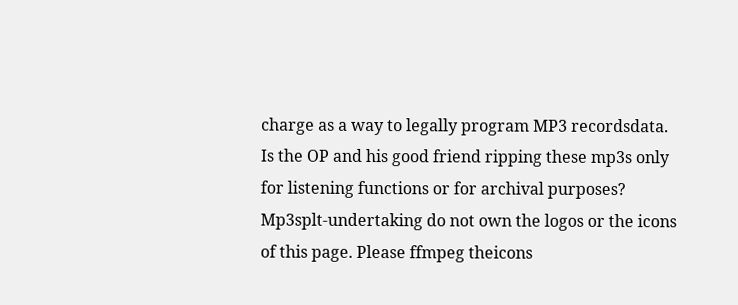charge as a way to legally program MP3 recordsdata.
Is the OP and his good friend ripping these mp3s only for listening functions or for archival purposes?
Mp3splt-undertaking do not own the logos or the icons of this page. Please ffmpeg theicons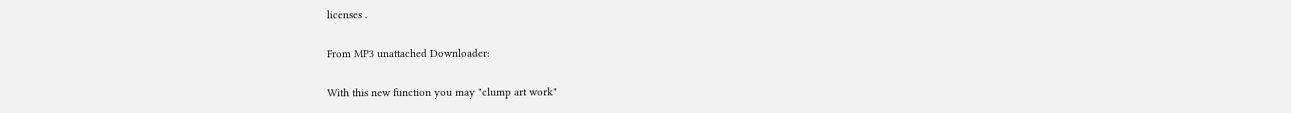licenses .

From MP3 unattached Downloader:

With this new function you may "clump art work"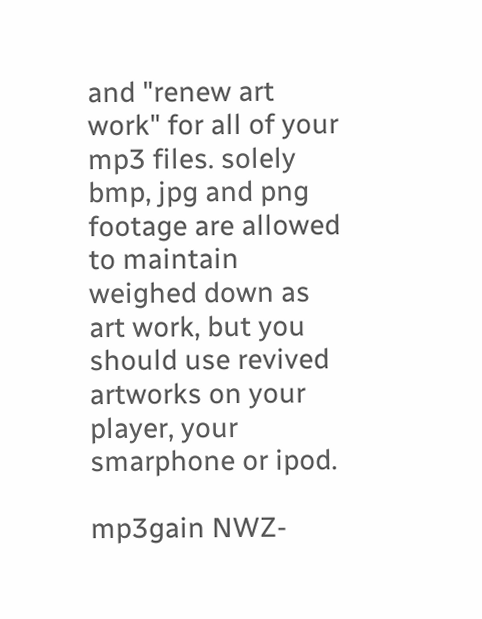and "renew art work" for all of your mp3 files. solely bmp, jpg and png footage are allowed to maintain weighed down as art work, but you should use revived artworks on your player, your smarphone or ipod.

mp3gain NWZ-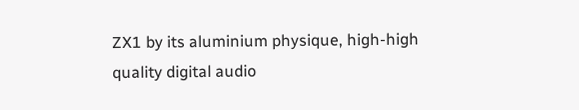ZX1 by its aluminium physique, high-high quality digital audio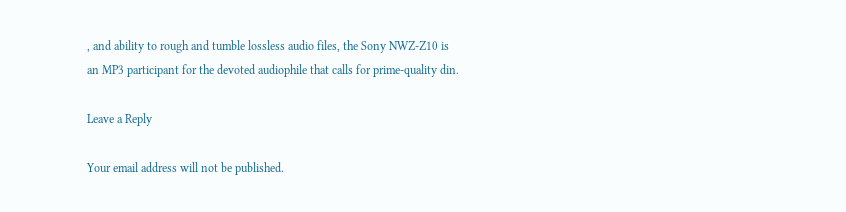, and ability to rough and tumble lossless audio files, the Sony NWZ-Z10 is an MP3 participant for the devoted audiophile that calls for prime-quality din.

Leave a Reply

Your email address will not be published.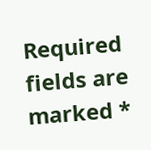Required fields are marked *